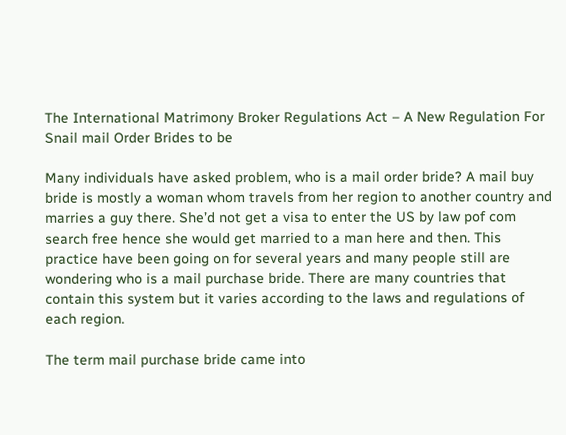The International Matrimony Broker Regulations Act – A New Regulation For Snail mail Order Brides to be

Many individuals have asked problem, who is a mail order bride? A mail buy bride is mostly a woman whom travels from her region to another country and marries a guy there. She’d not get a visa to enter the US by law pof com search free hence she would get married to a man here and then. This practice have been going on for several years and many people still are wondering who is a mail purchase bride. There are many countries that contain this system but it varies according to the laws and regulations of each region.

The term mail purchase bride came into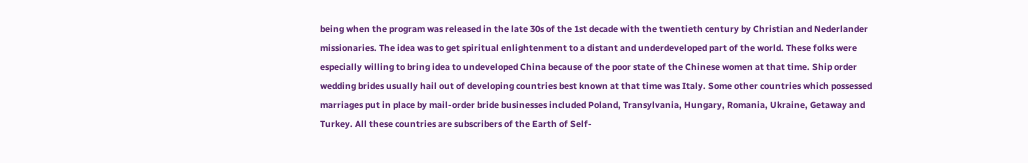being when the program was released in the late 30s of the 1st decade with the twentieth century by Christian and Nederlander missionaries. The idea was to get spiritual enlightenment to a distant and underdeveloped part of the world. These folks were especially willing to bring idea to undeveloped China because of the poor state of the Chinese women at that time. Ship order wedding brides usually hail out of developing countries best known at that time was Italy. Some other countries which possessed marriages put in place by mail-order bride businesses included Poland, Transylvania, Hungary, Romania, Ukraine, Getaway and Turkey. All these countries are subscribers of the Earth of Self-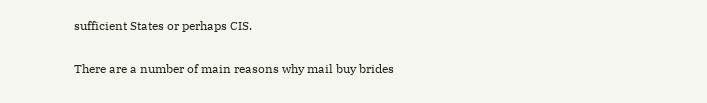sufficient States or perhaps CIS.

There are a number of main reasons why mail buy brides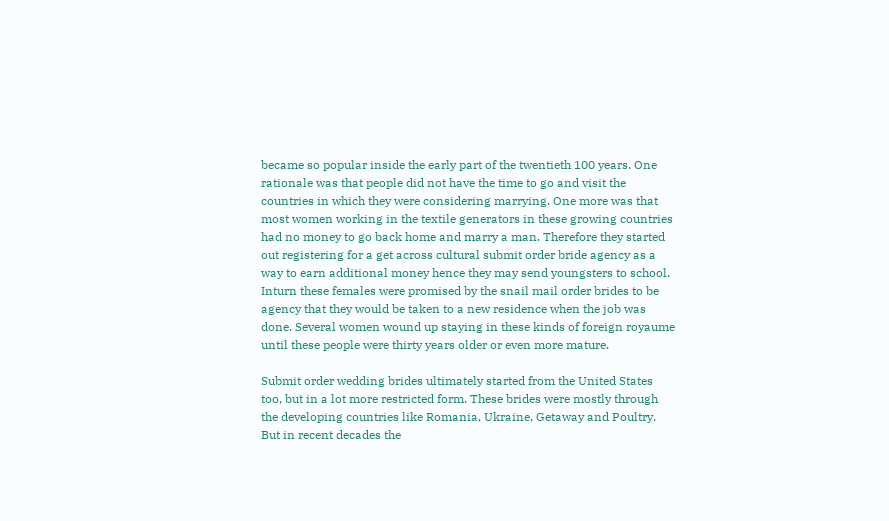became so popular inside the early part of the twentieth 100 years. One rationale was that people did not have the time to go and visit the countries in which they were considering marrying. One more was that most women working in the textile generators in these growing countries had no money to go back home and marry a man. Therefore they started out registering for a get across cultural submit order bride agency as a way to earn additional money hence they may send youngsters to school. Inturn these females were promised by the snail mail order brides to be agency that they would be taken to a new residence when the job was done. Several women wound up staying in these kinds of foreign royaume until these people were thirty years older or even more mature.

Submit order wedding brides ultimately started from the United States too, but in a lot more restricted form. These brides were mostly through the developing countries like Romania, Ukraine, Getaway and Poultry. But in recent decades the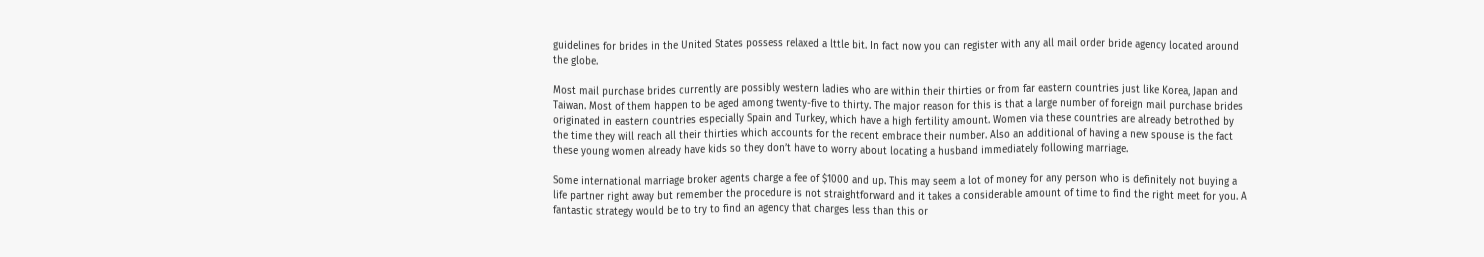guidelines for brides in the United States possess relaxed a lttle bit. In fact now you can register with any all mail order bride agency located around the globe.

Most mail purchase brides currently are possibly western ladies who are within their thirties or from far eastern countries just like Korea, Japan and Taiwan. Most of them happen to be aged among twenty-five to thirty. The major reason for this is that a large number of foreign mail purchase brides originated in eastern countries especially Spain and Turkey, which have a high fertility amount. Women via these countries are already betrothed by the time they will reach all their thirties which accounts for the recent embrace their number. Also an additional of having a new spouse is the fact these young women already have kids so they don’t have to worry about locating a husband immediately following marriage.

Some international marriage broker agents charge a fee of $1000 and up. This may seem a lot of money for any person who is definitely not buying a life partner right away but remember the procedure is not straightforward and it takes a considerable amount of time to find the right meet for you. A fantastic strategy would be to try to find an agency that charges less than this or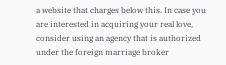a website that charges below this. In case you are interested in acquiring your real love, consider using an agency that is authorized under the foreign marriage broker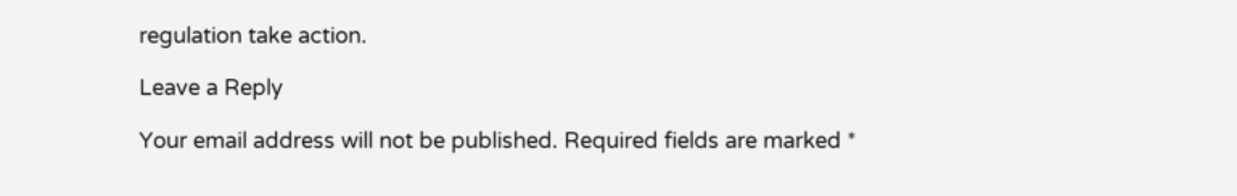regulation take action.

Leave a Reply

Your email address will not be published. Required fields are marked *